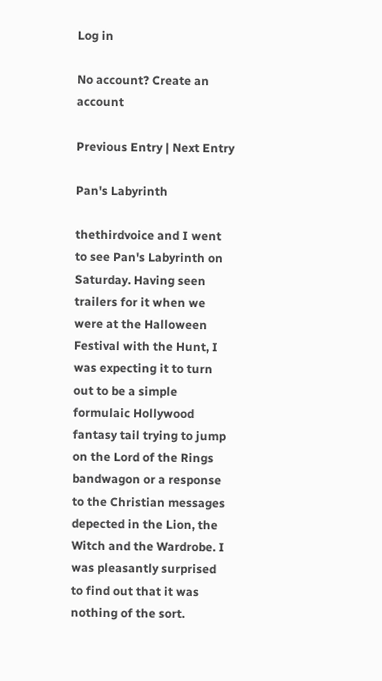Log in

No account? Create an account

Previous Entry | Next Entry

Pan's Labyrinth

thethirdvoice and I went to see Pan's Labyrinth on Saturday. Having seen trailers for it when we were at the Halloween Festival with the Hunt, I was expecting it to turn out to be a simple formulaic Hollywood fantasy tail trying to jump on the Lord of the Rings bandwagon or a response to the Christian messages depected in the Lion, the Witch and the Wardrobe. I was pleasantly surprised to find out that it was nothing of the sort.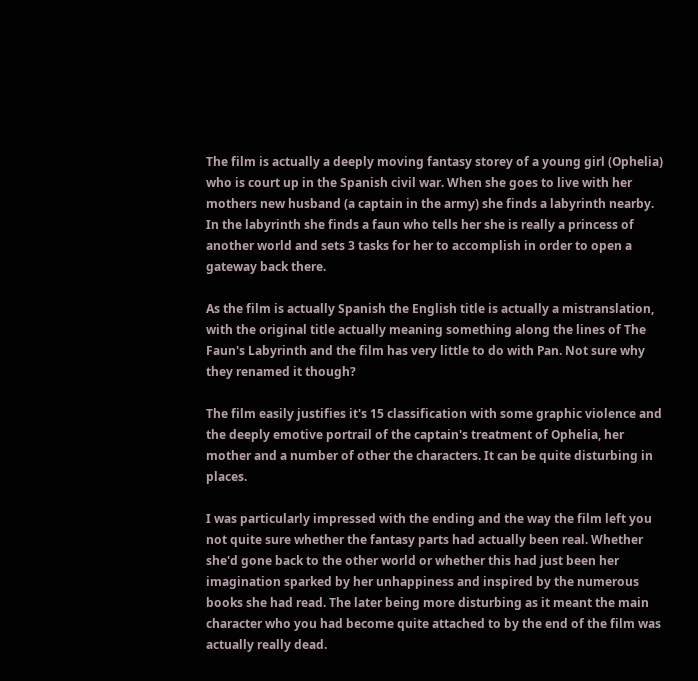The film is actually a deeply moving fantasy storey of a young girl (Ophelia) who is court up in the Spanish civil war. When she goes to live with her mothers new husband (a captain in the army) she finds a labyrinth nearby. In the labyrinth she finds a faun who tells her she is really a princess of another world and sets 3 tasks for her to accomplish in order to open a gateway back there.

As the film is actually Spanish the English title is actually a mistranslation, with the original title actually meaning something along the lines of The Faun's Labyrinth and the film has very little to do with Pan. Not sure why they renamed it though?

The film easily justifies it's 15 classification with some graphic violence and the deeply emotive portrail of the captain's treatment of Ophelia, her mother and a number of other the characters. It can be quite disturbing in places.

I was particularly impressed with the ending and the way the film left you not quite sure whether the fantasy parts had actually been real. Whether she'd gone back to the other world or whether this had just been her imagination sparked by her unhappiness and inspired by the numerous books she had read. The later being more disturbing as it meant the main character who you had become quite attached to by the end of the film was actually really dead.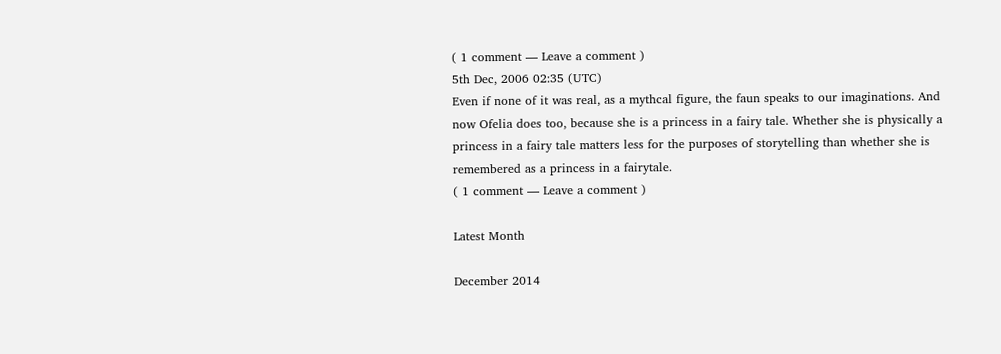( 1 comment — Leave a comment )
5th Dec, 2006 02:35 (UTC)
Even if none of it was real, as a mythcal figure, the faun speaks to our imaginations. And now Ofelia does too, because she is a princess in a fairy tale. Whether she is physically a princess in a fairy tale matters less for the purposes of storytelling than whether she is remembered as a princess in a fairytale.
( 1 comment — Leave a comment )

Latest Month

December 2014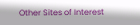Other Sites of Interest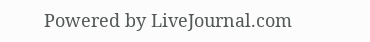Powered by LiveJournal.com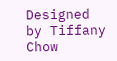Designed by Tiffany Chow